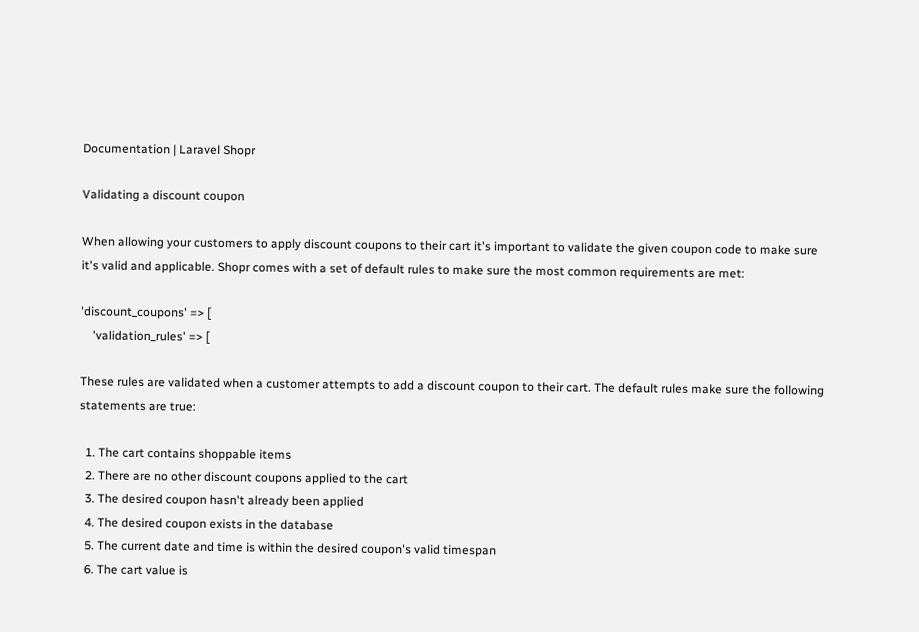Documentation | Laravel Shopr

Validating a discount coupon

When allowing your customers to apply discount coupons to their cart it's important to validate the given coupon code to make sure it's valid and applicable. Shopr comes with a set of default rules to make sure the most common requirements are met:

'discount_coupons' => [
    'validation_rules' => [

These rules are validated when a customer attempts to add a discount coupon to their cart. The default rules make sure the following statements are true:

  1. The cart contains shoppable items
  2. There are no other discount coupons applied to the cart
  3. The desired coupon hasn't already been applied
  4. The desired coupon exists in the database
  5. The current date and time is within the desired coupon's valid timespan
  6. The cart value is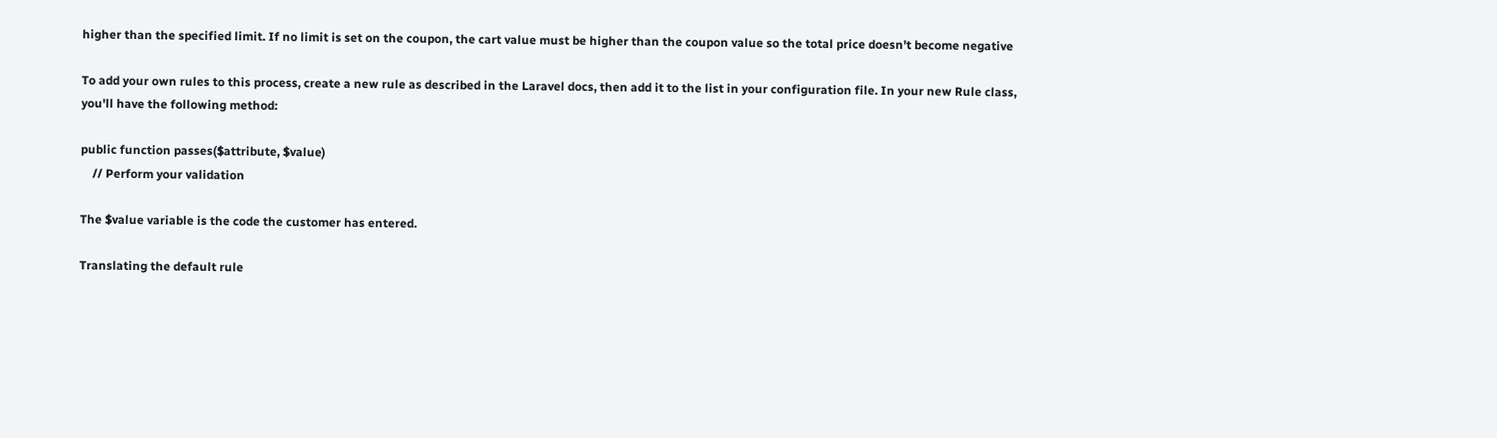higher than the specified limit. If no limit is set on the coupon, the cart value must be higher than the coupon value so the total price doesn't become negative

To add your own rules to this process, create a new rule as described in the Laravel docs, then add it to the list in your configuration file. In your new Rule class, you'll have the following method:

public function passes($attribute, $value)
    // Perform your validation

The $value variable is the code the customer has entered.

Translating the default rule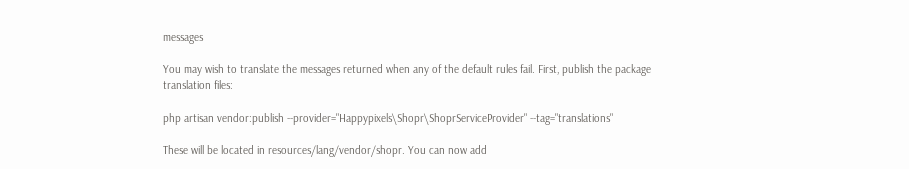messages

You may wish to translate the messages returned when any of the default rules fail. First, publish the package translation files:

php artisan vendor:publish --provider="Happypixels\Shopr\ShoprServiceProvider" --tag="translations"

These will be located in resources/lang/vendor/shopr. You can now add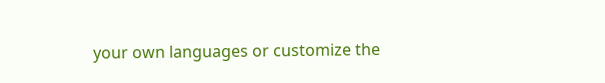your own languages or customize the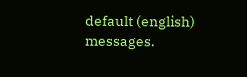default (english) messages.